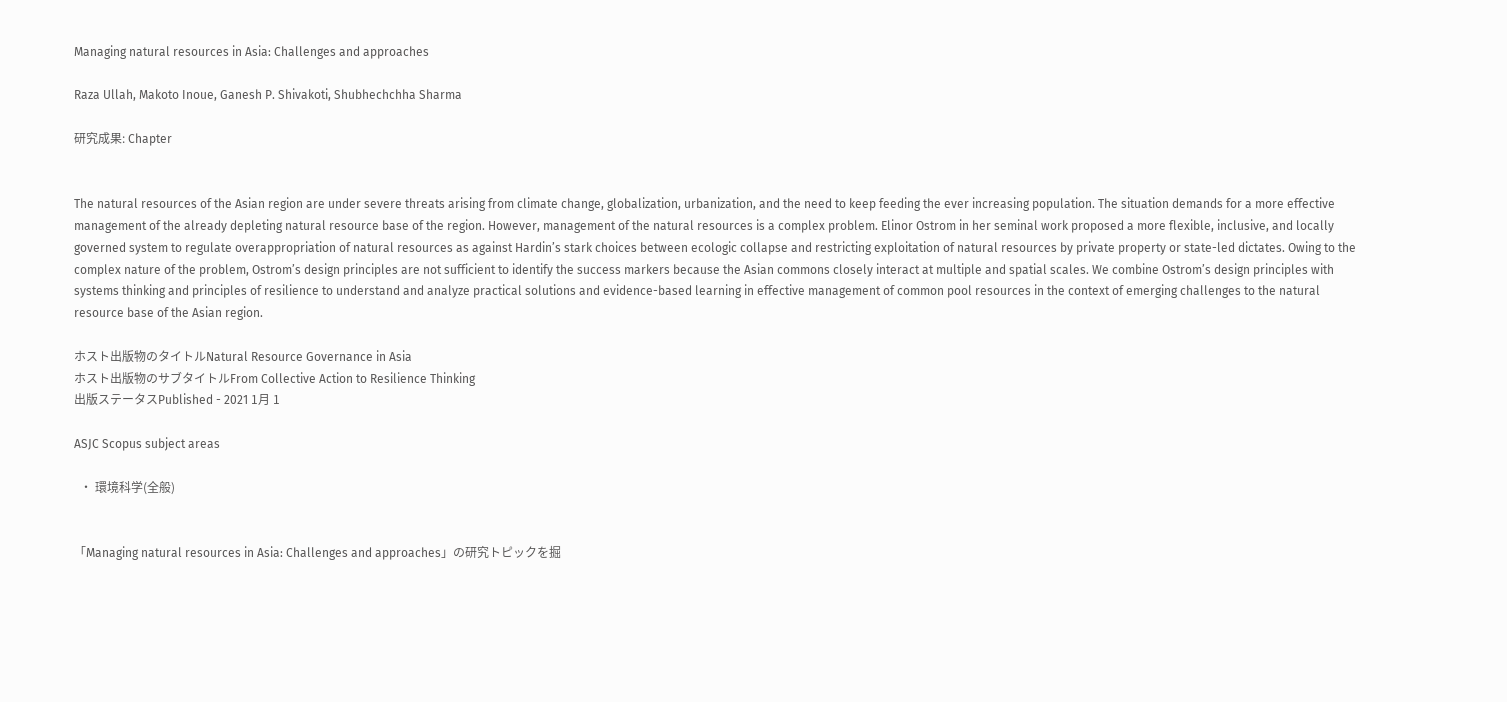Managing natural resources in Asia: Challenges and approaches

Raza Ullah, Makoto Inoue, Ganesh P. Shivakoti, Shubhechchha Sharma

研究成果: Chapter


The natural resources of the Asian region are under severe threats arising from climate change, globalization, urbanization, and the need to keep feeding the ever increasing population. The situation demands for a more effective management of the already depleting natural resource base of the region. However, management of the natural resources is a complex problem. Elinor Ostrom in her seminal work proposed a more flexible, inclusive, and locally governed system to regulate overappropriation of natural resources as against Hardin’s stark choices between ecologic collapse and restricting exploitation of natural resources by private property or state-led dictates. Owing to the complex nature of the problem, Ostrom’s design principles are not sufficient to identify the success markers because the Asian commons closely interact at multiple and spatial scales. We combine Ostrom’s design principles with systems thinking and principles of resilience to understand and analyze practical solutions and evidence-based learning in effective management of common pool resources in the context of emerging challenges to the natural resource base of the Asian region.

ホスト出版物のタイトルNatural Resource Governance in Asia
ホスト出版物のサブタイトルFrom Collective Action to Resilience Thinking
出版ステータスPublished - 2021 1月 1

ASJC Scopus subject areas

  • 環境科学(全般)


「Managing natural resources in Asia: Challenges and approaches」の研究トピックを掘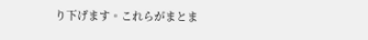り下げます。これらがまとま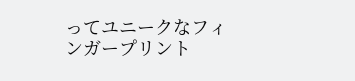ってユニークなフィンガープリント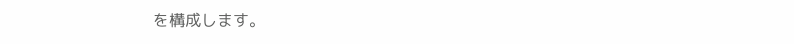を構成します。